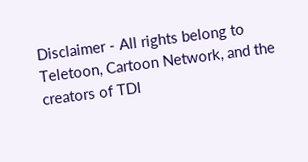Disclaimer - All rights belong to Teletoon, Cartoon Network, and the creators of TDI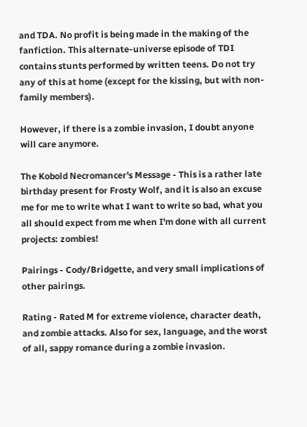and TDA. No profit is being made in the making of the fanfiction. This alternate-universe episode of TDI contains stunts performed by written teens. Do not try any of this at home (except for the kissing, but with non-family members).

However, if there is a zombie invasion, I doubt anyone will care anymore.

The Kobold Necromancer's Message - This is a rather late birthday present for Frosty Wolf, and it is also an excuse me for me to write what I want to write so bad, what you all should expect from me when I'm done with all current projects: zombies!

Pairings - Cody/Bridgette, and very small implications of other pairings.

Rating - Rated M for extreme violence, character death, and zombie attacks. Also for sex, language, and the worst of all, sappy romance during a zombie invasion.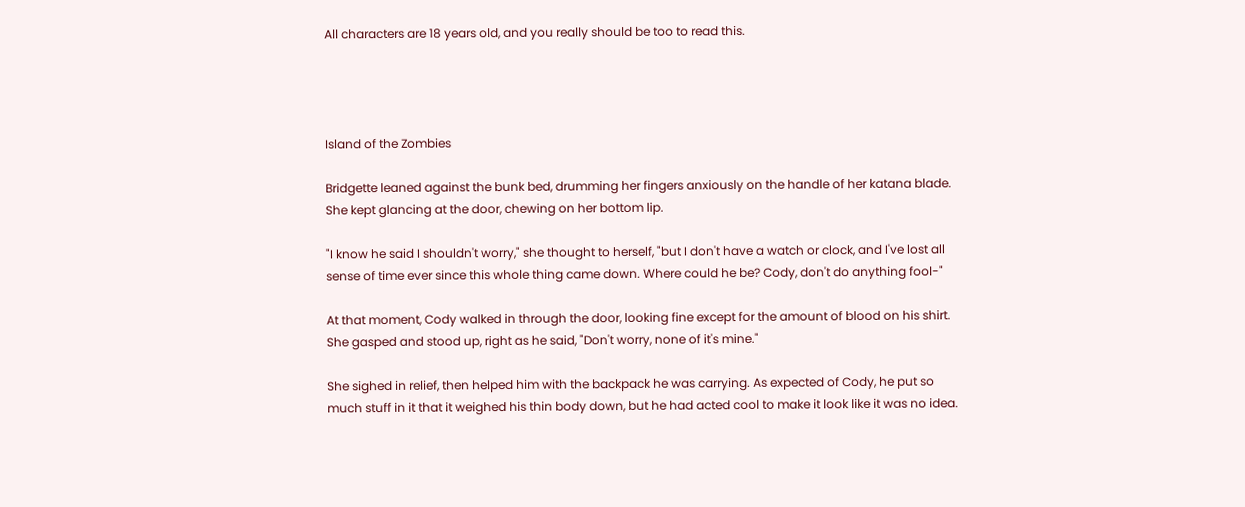All characters are 18 years old, and you really should be too to read this.




Island of the Zombies

Bridgette leaned against the bunk bed, drumming her fingers anxiously on the handle of her katana blade. She kept glancing at the door, chewing on her bottom lip.

"I know he said I shouldn't worry," she thought to herself, "but I don't have a watch or clock, and I've lost all sense of time ever since this whole thing came down. Where could he be? Cody, don't do anything fool-"

At that moment, Cody walked in through the door, looking fine except for the amount of blood on his shirt. She gasped and stood up, right as he said, "Don't worry, none of it's mine."

She sighed in relief, then helped him with the backpack he was carrying. As expected of Cody, he put so much stuff in it that it weighed his thin body down, but he had acted cool to make it look like it was no idea.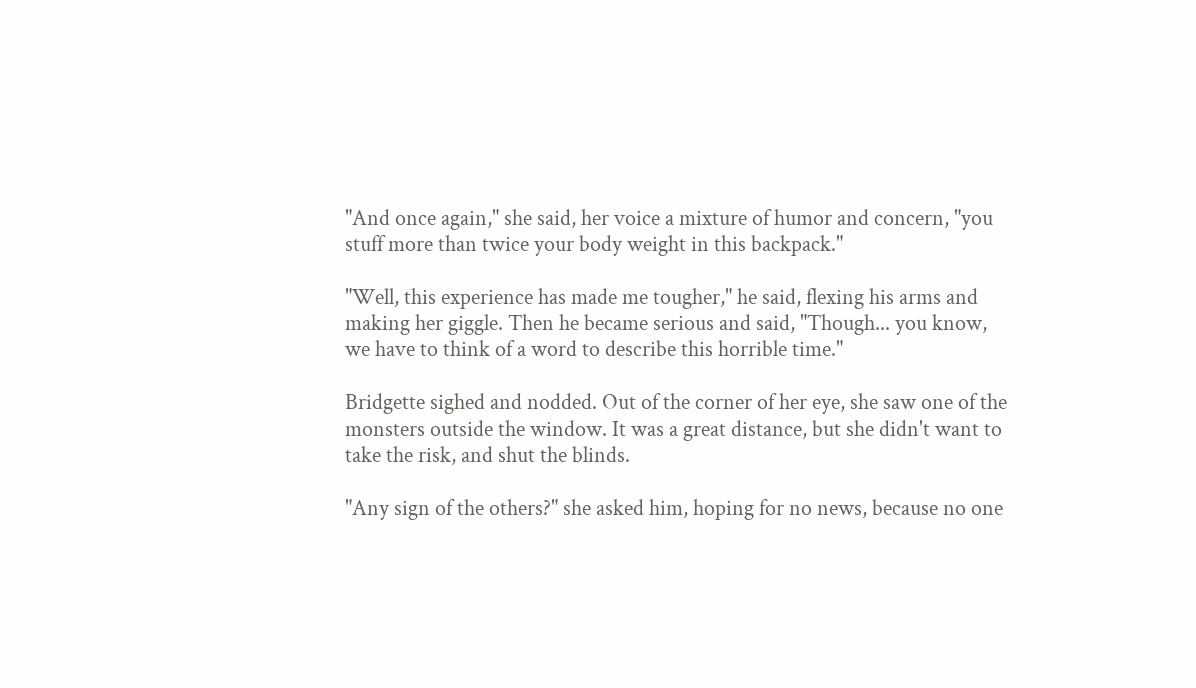"And once again," she said, her voice a mixture of humor and concern, "you stuff more than twice your body weight in this backpack."

"Well, this experience has made me tougher," he said, flexing his arms and making her giggle. Then he became serious and said, "Though... you know, we have to think of a word to describe this horrible time."

Bridgette sighed and nodded. Out of the corner of her eye, she saw one of the monsters outside the window. It was a great distance, but she didn't want to take the risk, and shut the blinds.

"Any sign of the others?" she asked him, hoping for no news, because no one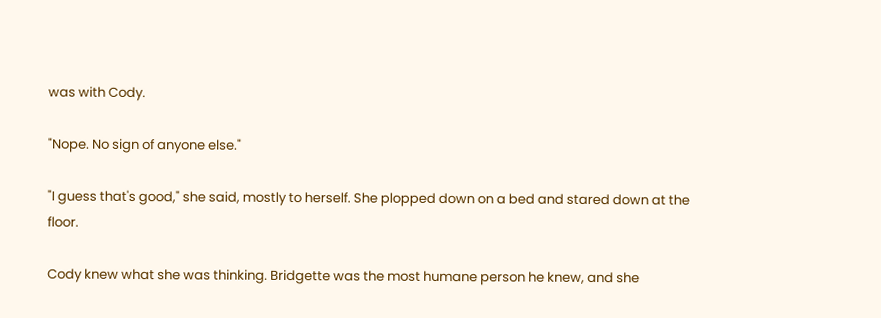was with Cody.

"Nope. No sign of anyone else."

"I guess that's good," she said, mostly to herself. She plopped down on a bed and stared down at the floor.

Cody knew what she was thinking. Bridgette was the most humane person he knew, and she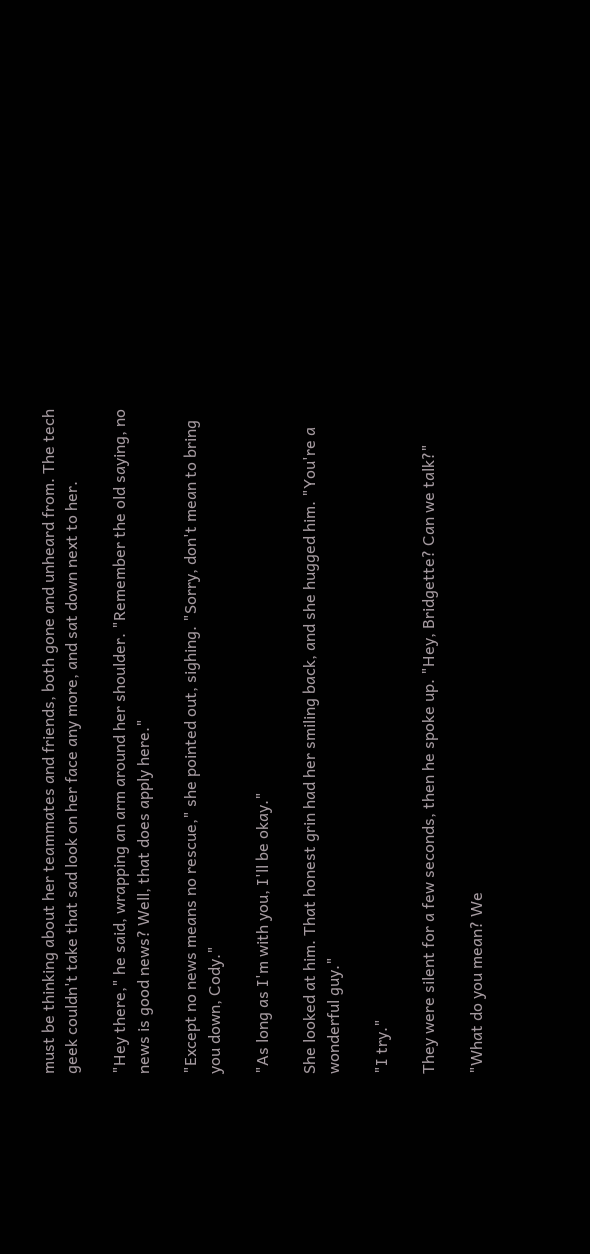must be thinking about her teammates and friends, both gone and unheard from. The tech geek couldn't take that sad look on her face any more, and sat down next to her.

"Hey there," he said, wrapping an arm around her shoulder. "Remember the old saying, no news is good news? Well, that does apply here."

"Except no news means no rescue," she pointed out, sighing. "Sorry, don't mean to bring you down, Cody."

"As long as I'm with you, I'll be okay."

She looked at him. That honest grin had her smiling back, and she hugged him. "You're a wonderful guy."

"I try."

They were silent for a few seconds, then he spoke up. "Hey, Bridgette? Can we talk?"

"What do you mean? We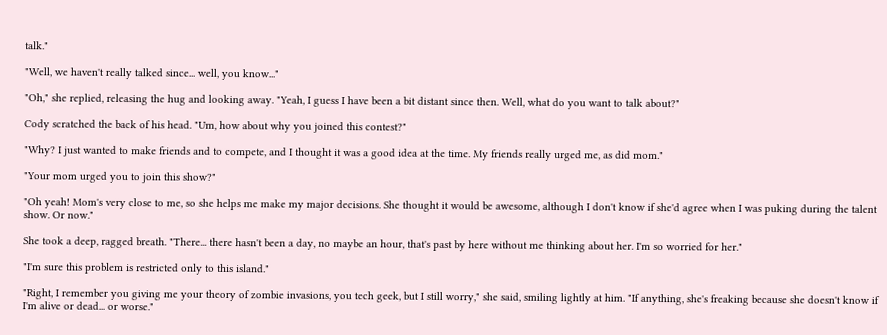talk."

"Well, we haven't really talked since... well, you know..."

"Oh," she replied, releasing the hug and looking away. "Yeah, I guess I have been a bit distant since then. Well, what do you want to talk about?"

Cody scratched the back of his head. "Um, how about why you joined this contest?"

"Why? I just wanted to make friends and to compete, and I thought it was a good idea at the time. My friends really urged me, as did mom."

"Your mom urged you to join this show?"

"Oh yeah! Mom's very close to me, so she helps me make my major decisions. She thought it would be awesome, although I don't know if she'd agree when I was puking during the talent show. Or now."

She took a deep, ragged breath. "There... there hasn't been a day, no maybe an hour, that's past by here without me thinking about her. I'm so worried for her."

"I'm sure this problem is restricted only to this island."

"Right, I remember you giving me your theory of zombie invasions, you tech geek, but I still worry," she said, smiling lightly at him. "If anything, she's freaking because she doesn't know if I'm alive or dead... or worse."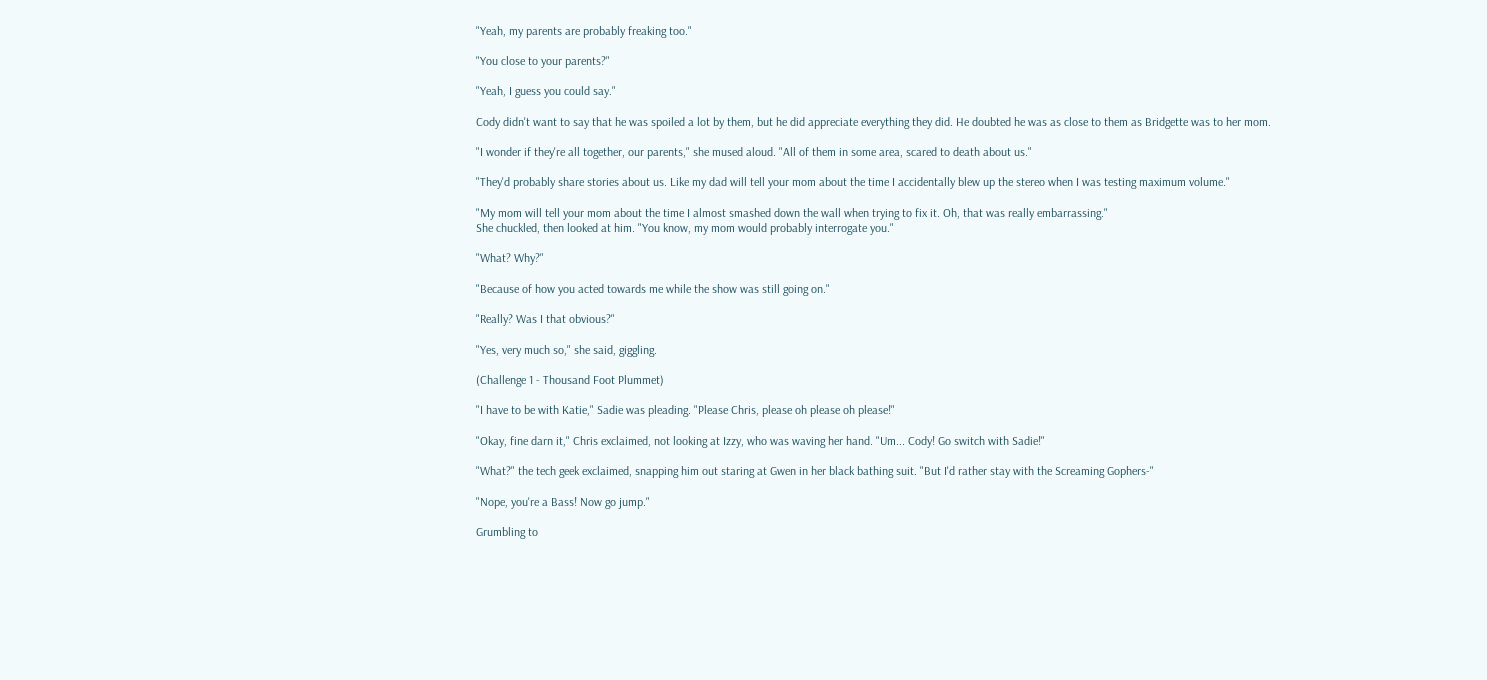"Yeah, my parents are probably freaking too."

"You close to your parents?"

"Yeah, I guess you could say."

Cody didn't want to say that he was spoiled a lot by them, but he did appreciate everything they did. He doubted he was as close to them as Bridgette was to her mom.

"I wonder if they're all together, our parents," she mused aloud. "All of them in some area, scared to death about us."

"They'd probably share stories about us. Like my dad will tell your mom about the time I accidentally blew up the stereo when I was testing maximum volume."

"My mom will tell your mom about the time I almost smashed down the wall when trying to fix it. Oh, that was really embarrassing."
She chuckled, then looked at him. "You know, my mom would probably interrogate you."

"What? Why?"

"Because of how you acted towards me while the show was still going on."

"Really? Was I that obvious?"

"Yes, very much so," she said, giggling.

(Challenge 1 - Thousand Foot Plummet)

"I have to be with Katie," Sadie was pleading. "Please Chris, please oh please oh please!"

"Okay, fine darn it," Chris exclaimed, not looking at Izzy, who was waving her hand. "Um... Cody! Go switch with Sadie!"

"What?" the tech geek exclaimed, snapping him out staring at Gwen in her black bathing suit. "But I'd rather stay with the Screaming Gophers-"

"Nope, you're a Bass! Now go jump."

Grumbling to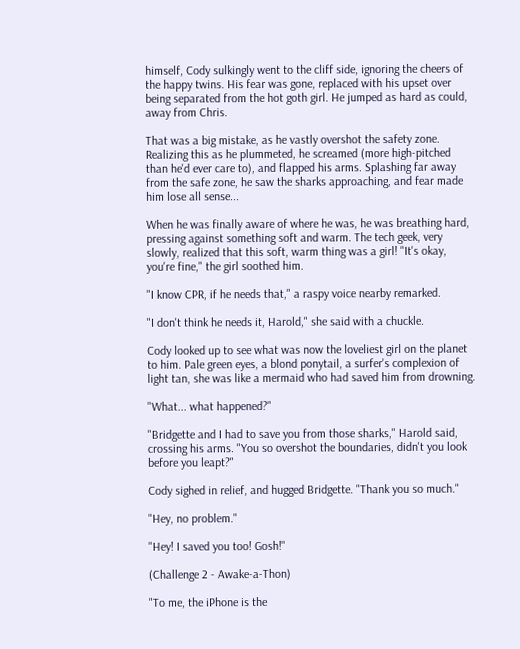himself, Cody sulkingly went to the cliff side, ignoring the cheers of the happy twins. His fear was gone, replaced with his upset over being separated from the hot goth girl. He jumped as hard as could, away from Chris.

That was a big mistake, as he vastly overshot the safety zone. Realizing this as he plummeted, he screamed (more high-pitched than he'd ever care to), and flapped his arms. Splashing far away from the safe zone, he saw the sharks approaching, and fear made him lose all sense...

When he was finally aware of where he was, he was breathing hard, pressing against something soft and warm. The tech geek, very slowly, realized that this soft, warm thing was a girl! "It's okay, you're fine," the girl soothed him.

"I know CPR, if he needs that," a raspy voice nearby remarked.

"I don't think he needs it, Harold," she said with a chuckle.

Cody looked up to see what was now the loveliest girl on the planet to him. Pale green eyes, a blond ponytail, a surfer's complexion of light tan, she was like a mermaid who had saved him from drowning.

"What... what happened?"

"Bridgette and I had to save you from those sharks," Harold said, crossing his arms. "You so overshot the boundaries, didn't you look before you leapt?"

Cody sighed in relief, and hugged Bridgette. "Thank you so much."

"Hey, no problem."

"Hey! I saved you too! Gosh!"

(Challenge 2 - Awake-a-Thon)

"To me, the iPhone is the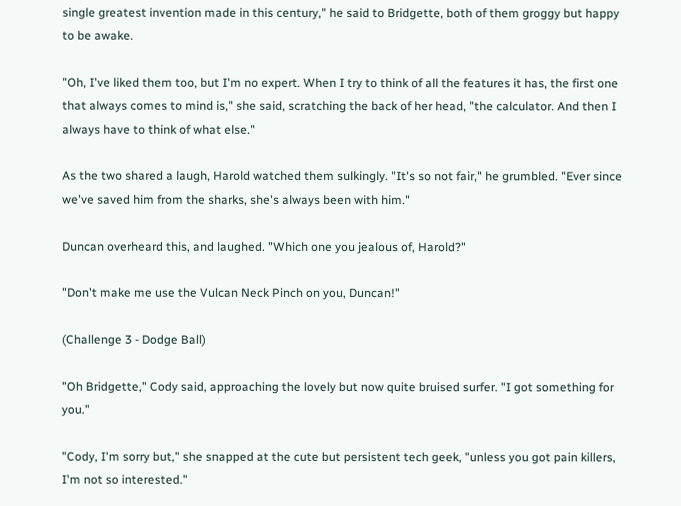single greatest invention made in this century," he said to Bridgette, both of them groggy but happy to be awake.

"Oh, I've liked them too, but I'm no expert. When I try to think of all the features it has, the first one that always comes to mind is," she said, scratching the back of her head, "the calculator. And then I always have to think of what else."

As the two shared a laugh, Harold watched them sulkingly. "It's so not fair," he grumbled. "Ever since we've saved him from the sharks, she's always been with him."

Duncan overheard this, and laughed. "Which one you jealous of, Harold?"

"Don't make me use the Vulcan Neck Pinch on you, Duncan!"

(Challenge 3 - Dodge Ball)

"Oh Bridgette," Cody said, approaching the lovely but now quite bruised surfer. "I got something for you."

"Cody, I'm sorry but," she snapped at the cute but persistent tech geek, "unless you got pain killers, I'm not so interested."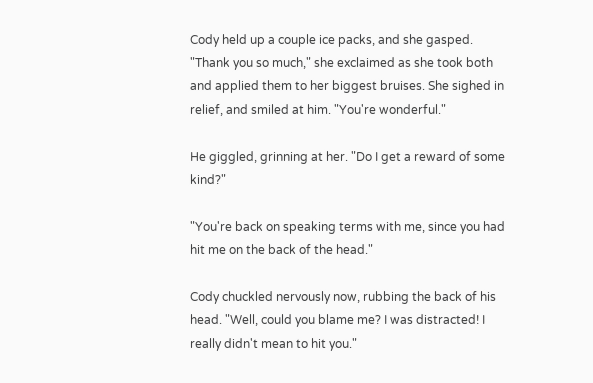Cody held up a couple ice packs, and she gasped. "Thank you so much," she exclaimed as she took both and applied them to her biggest bruises. She sighed in relief, and smiled at him. "You're wonderful."

He giggled, grinning at her. "Do I get a reward of some kind?"

"You're back on speaking terms with me, since you had hit me on the back of the head."

Cody chuckled nervously now, rubbing the back of his head. "Well, could you blame me? I was distracted! I really didn't mean to hit you."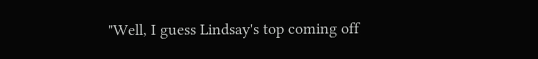"Well, I guess Lindsay's top coming off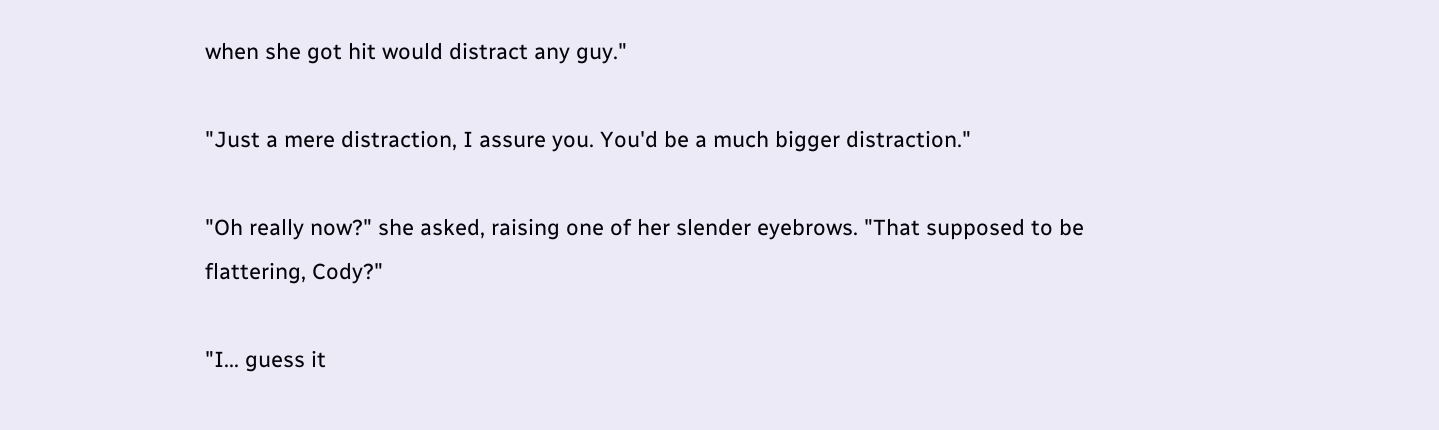when she got hit would distract any guy."

"Just a mere distraction, I assure you. You'd be a much bigger distraction."

"Oh really now?" she asked, raising one of her slender eyebrows. "That supposed to be flattering, Cody?"

"I... guess it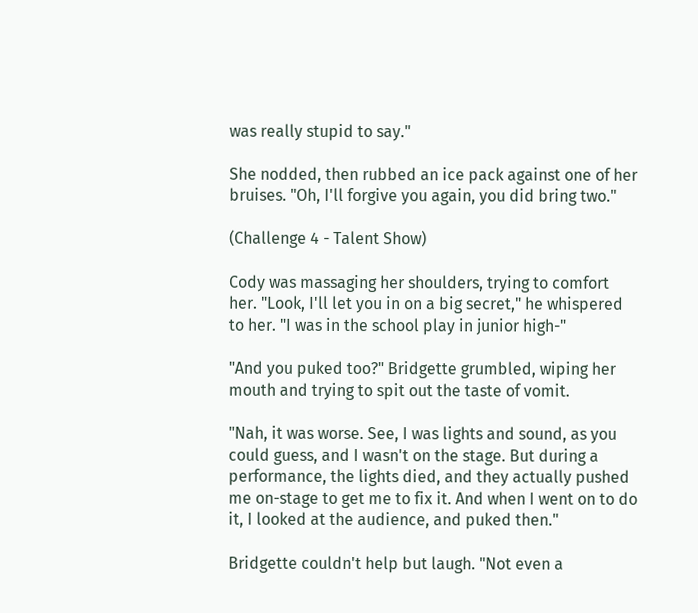was really stupid to say."

She nodded, then rubbed an ice pack against one of her bruises. "Oh, I'll forgive you again, you did bring two."

(Challenge 4 - Talent Show)

Cody was massaging her shoulders, trying to comfort her. "Look, I'll let you in on a big secret," he whispered to her. "I was in the school play in junior high-"

"And you puked too?" Bridgette grumbled, wiping her mouth and trying to spit out the taste of vomit.

"Nah, it was worse. See, I was lights and sound, as you could guess, and I wasn't on the stage. But during a performance, the lights died, and they actually pushed me on-stage to get me to fix it. And when I went on to do it, I looked at the audience, and puked then."

Bridgette couldn't help but laugh. "Not even a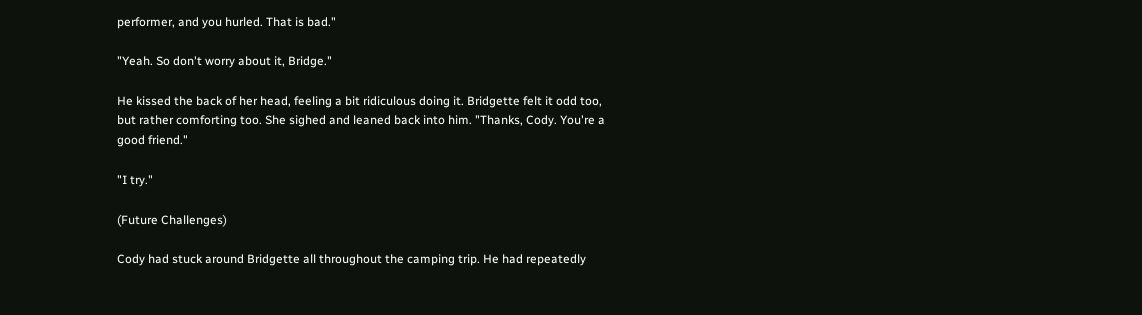performer, and you hurled. That is bad."

"Yeah. So don't worry about it, Bridge."

He kissed the back of her head, feeling a bit ridiculous doing it. Bridgette felt it odd too, but rather comforting too. She sighed and leaned back into him. "Thanks, Cody. You're a good friend."

"I try."

(Future Challenges)

Cody had stuck around Bridgette all throughout the camping trip. He had repeatedly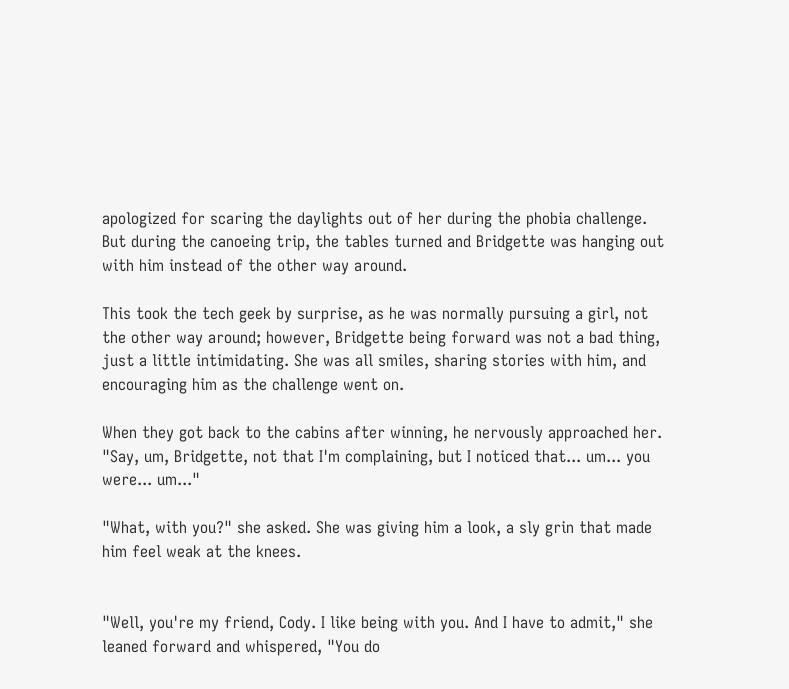apologized for scaring the daylights out of her during the phobia challenge. But during the canoeing trip, the tables turned and Bridgette was hanging out with him instead of the other way around.

This took the tech geek by surprise, as he was normally pursuing a girl, not the other way around; however, Bridgette being forward was not a bad thing, just a little intimidating. She was all smiles, sharing stories with him, and encouraging him as the challenge went on.

When they got back to the cabins after winning, he nervously approached her. "Say, um, Bridgette, not that I'm complaining, but I noticed that... um... you were... um..."

"What, with you?" she asked. She was giving him a look, a sly grin that made him feel weak at the knees.


"Well, you're my friend, Cody. I like being with you. And I have to admit," she leaned forward and whispered, "You do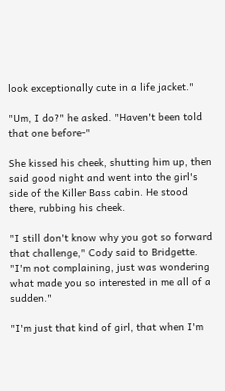look exceptionally cute in a life jacket."

"Um, I do?" he asked. "Haven't been told that one before-"

She kissed his cheek, shutting him up, then said good night and went into the girl's side of the Killer Bass cabin. He stood there, rubbing his cheek.

"I still don't know why you got so forward that challenge," Cody said to Bridgette. "I'm not complaining, just was wondering what made you so interested in me all of a sudden."

"I'm just that kind of girl, that when I'm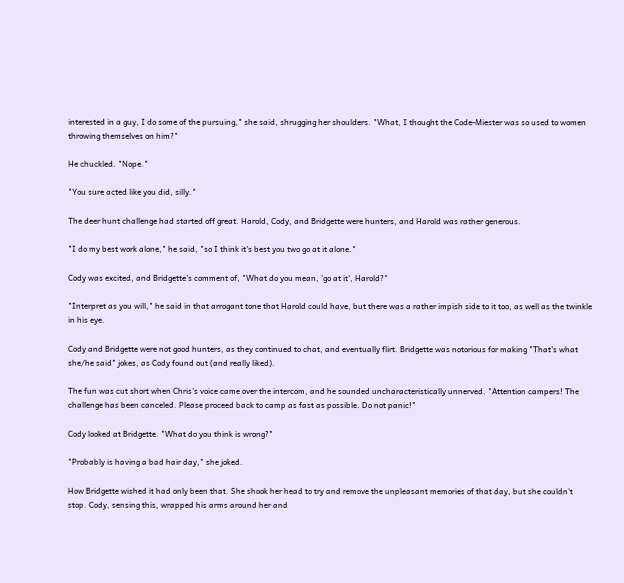interested in a guy, I do some of the pursuing," she said, shrugging her shoulders. "What, I thought the Code-Miester was so used to women throwing themselves on him?"

He chuckled. "Nope."

"You sure acted like you did, silly."

The deer hunt challenge had started off great. Harold, Cody, and Bridgette were hunters, and Harold was rather generous.

"I do my best work alone," he said, "so I think it's best you two go at it alone."

Cody was excited, and Bridgette's comment of, "What do you mean, 'go at it', Harold?"

"Interpret as you will," he said in that arrogant tone that Harold could have, but there was a rather impish side to it too, as well as the twinkle in his eye.

Cody and Bridgette were not good hunters, as they continued to chat, and eventually flirt. Bridgette was notorious for making "That's what she/he said" jokes, as Cody found out (and really liked).

The fun was cut short when Chris's voice came over the intercom, and he sounded uncharacteristically unnerved. "Attention campers! The challenge has been canceled. Please proceed back to camp as fast as possible. Do not panic!"

Cody looked at Bridgette. "What do you think is wrong?"

"Probably is having a bad hair day," she joked.

How Bridgette wished it had only been that. She shook her head to try and remove the unpleasant memories of that day, but she couldn't stop. Cody, sensing this, wrapped his arms around her and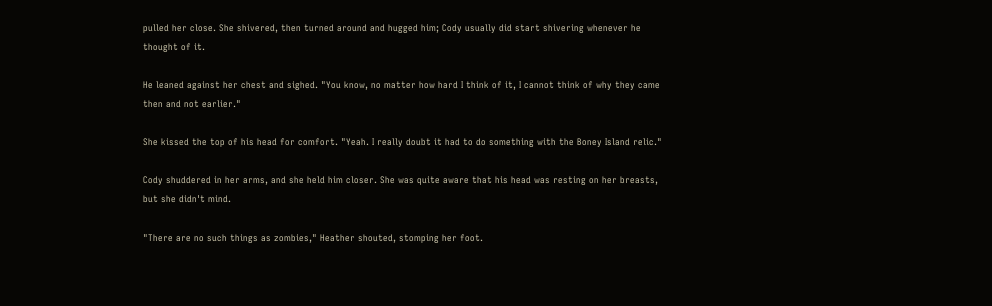pulled her close. She shivered, then turned around and hugged him; Cody usually did start shivering whenever he thought of it.

He leaned against her chest and sighed. "You know, no matter how hard I think of it, I cannot think of why they came then and not earlier."

She kissed the top of his head for comfort. "Yeah. I really doubt it had to do something with the Boney Island relic."

Cody shuddered in her arms, and she held him closer. She was quite aware that his head was resting on her breasts, but she didn't mind.

"There are no such things as zombies," Heather shouted, stomping her foot.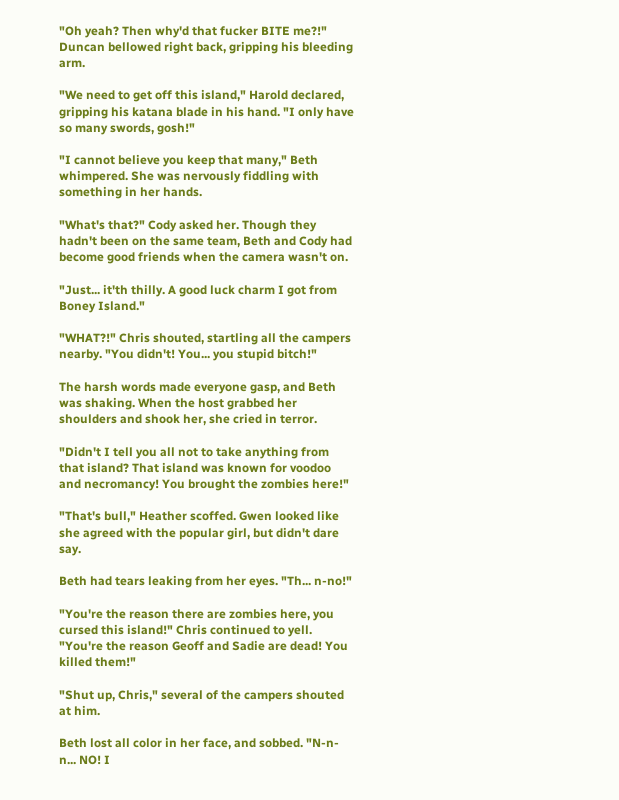"Oh yeah? Then why'd that fucker BITE me?!" Duncan bellowed right back, gripping his bleeding arm.

"We need to get off this island," Harold declared, gripping his katana blade in his hand. "I only have so many swords, gosh!"

"I cannot believe you keep that many," Beth whimpered. She was nervously fiddling with something in her hands.

"What's that?" Cody asked her. Though they hadn't been on the same team, Beth and Cody had become good friends when the camera wasn't on.

"Just... it'th thilly. A good luck charm I got from Boney Island."

"WHAT?!" Chris shouted, startling all the campers nearby. "You didn't! You... you stupid bitch!"

The harsh words made everyone gasp, and Beth was shaking. When the host grabbed her shoulders and shook her, she cried in terror.

"Didn't I tell you all not to take anything from that island? That island was known for voodoo and necromancy! You brought the zombies here!"

"That's bull," Heather scoffed. Gwen looked like she agreed with the popular girl, but didn't dare say.

Beth had tears leaking from her eyes. "Th... n-no!"

"You're the reason there are zombies here, you cursed this island!" Chris continued to yell. "You're the reason Geoff and Sadie are dead! You killed them!"

"Shut up, Chris," several of the campers shouted at him.

Beth lost all color in her face, and sobbed. "N-n-n... NO! I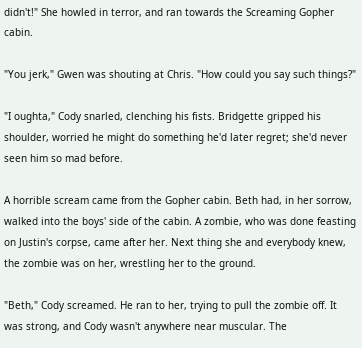didn't!" She howled in terror, and ran towards the Screaming Gopher cabin.

"You jerk," Gwen was shouting at Chris. "How could you say such things?"

"I oughta," Cody snarled, clenching his fists. Bridgette gripped his shoulder, worried he might do something he'd later regret; she'd never seen him so mad before.

A horrible scream came from the Gopher cabin. Beth had, in her sorrow, walked into the boys' side of the cabin. A zombie, who was done feasting on Justin's corpse, came after her. Next thing she and everybody knew, the zombie was on her, wrestling her to the ground.

"Beth," Cody screamed. He ran to her, trying to pull the zombie off. It was strong, and Cody wasn't anywhere near muscular. The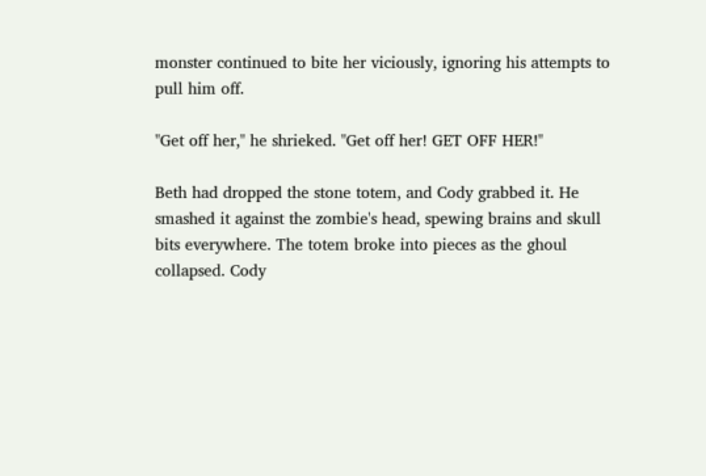monster continued to bite her viciously, ignoring his attempts to pull him off.

"Get off her," he shrieked. "Get off her! GET OFF HER!"

Beth had dropped the stone totem, and Cody grabbed it. He smashed it against the zombie's head, spewing brains and skull bits everywhere. The totem broke into pieces as the ghoul collapsed. Cody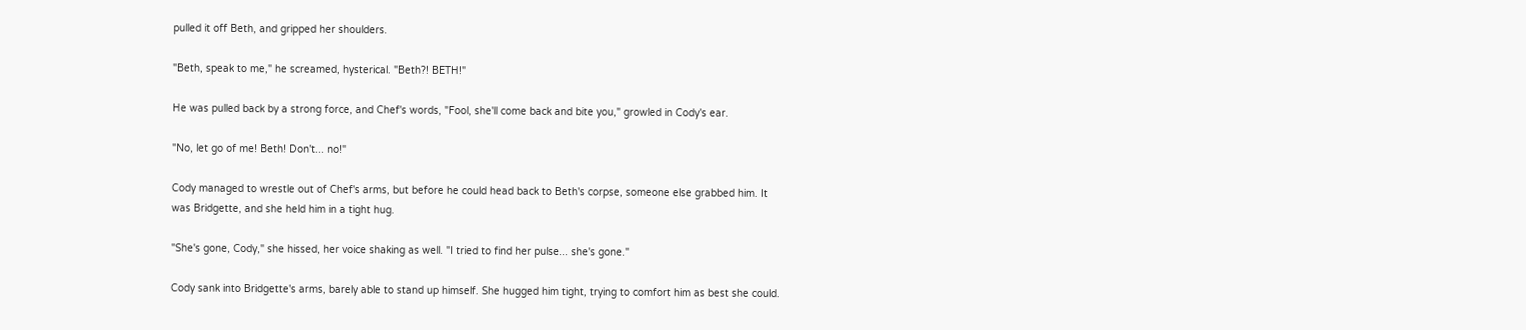pulled it off Beth, and gripped her shoulders.

"Beth, speak to me," he screamed, hysterical. "Beth?! BETH!"

He was pulled back by a strong force, and Chef's words, "Fool, she'll come back and bite you," growled in Cody's ear.

"No, let go of me! Beth! Don't... no!"

Cody managed to wrestle out of Chef's arms, but before he could head back to Beth's corpse, someone else grabbed him. It was Bridgette, and she held him in a tight hug.

"She's gone, Cody," she hissed, her voice shaking as well. "I tried to find her pulse... she's gone."

Cody sank into Bridgette's arms, barely able to stand up himself. She hugged him tight, trying to comfort him as best she could.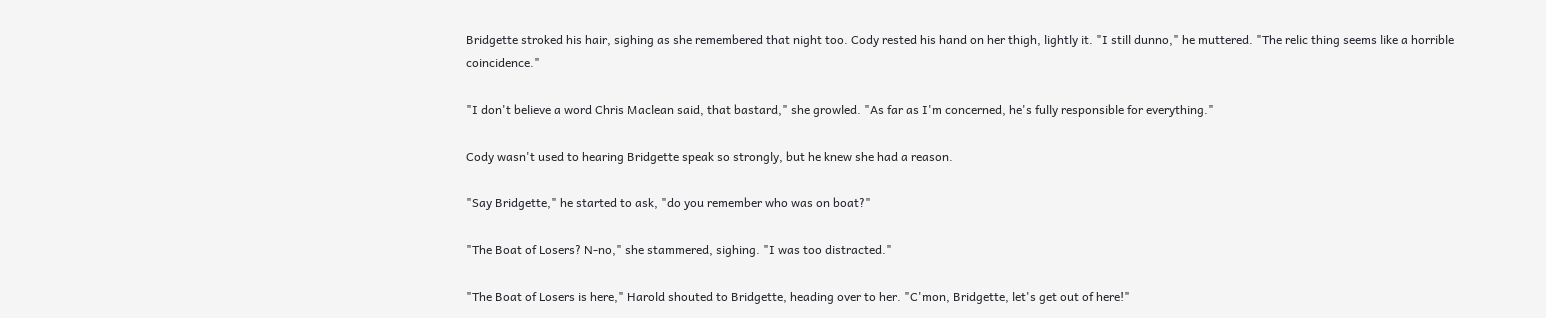Bridgette stroked his hair, sighing as she remembered that night too. Cody rested his hand on her thigh, lightly it. "I still dunno," he muttered. "The relic thing seems like a horrible coincidence."

"I don't believe a word Chris Maclean said, that bastard," she growled. "As far as I'm concerned, he's fully responsible for everything."

Cody wasn't used to hearing Bridgette speak so strongly, but he knew she had a reason.

"Say Bridgette," he started to ask, "do you remember who was on boat?"

"The Boat of Losers? N-no," she stammered, sighing. "I was too distracted."

"The Boat of Losers is here," Harold shouted to Bridgette, heading over to her. "C'mon, Bridgette, let's get out of here!"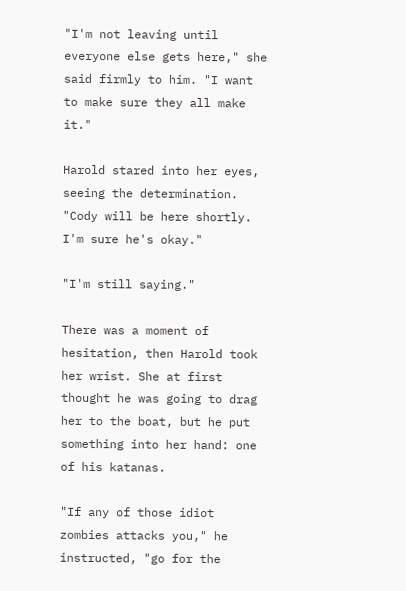"I'm not leaving until everyone else gets here," she said firmly to him. "I want to make sure they all make it."

Harold stared into her eyes, seeing the determination. "Cody will be here shortly. I'm sure he's okay."

"I'm still saying."

There was a moment of hesitation, then Harold took her wrist. She at first thought he was going to drag her to the boat, but he put something into her hand: one of his katanas.

"If any of those idiot zombies attacks you," he instructed, "go for the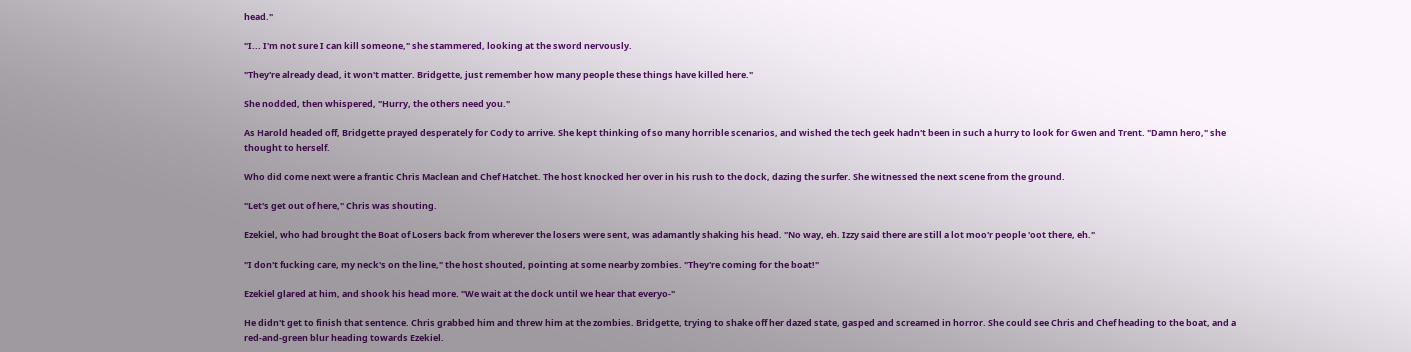head."

"I... I'm not sure I can kill someone," she stammered, looking at the sword nervously.

"They're already dead, it won't matter. Bridgette, just remember how many people these things have killed here."

She nodded, then whispered, "Hurry, the others need you."

As Harold headed off, Bridgette prayed desperately for Cody to arrive. She kept thinking of so many horrible scenarios, and wished the tech geek hadn't been in such a hurry to look for Gwen and Trent. "Damn hero," she thought to herself.

Who did come next were a frantic Chris Maclean and Chef Hatchet. The host knocked her over in his rush to the dock, dazing the surfer. She witnessed the next scene from the ground.

"Let's get out of here," Chris was shouting.

Ezekiel, who had brought the Boat of Losers back from wherever the losers were sent, was adamantly shaking his head. "No way, eh. Izzy said there are still a lot moo'r people 'oot there, eh."

"I don't fucking care, my neck's on the line," the host shouted, pointing at some nearby zombies. "They're coming for the boat!"

Ezekiel glared at him, and shook his head more. "We wait at the dock until we hear that everyo-"

He didn't get to finish that sentence. Chris grabbed him and threw him at the zombies. Bridgette, trying to shake off her dazed state, gasped and screamed in horror. She could see Chris and Chef heading to the boat, and a red-and-green blur heading towards Ezekiel.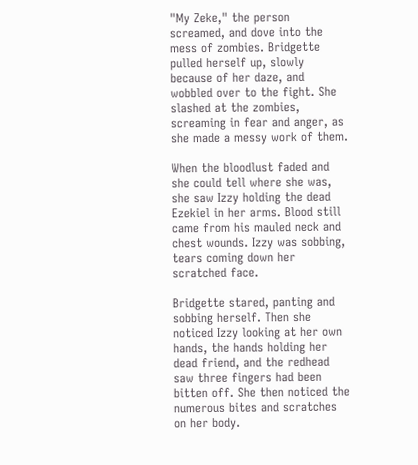"My Zeke," the person screamed, and dove into the mess of zombies. Bridgette pulled herself up, slowly because of her daze, and wobbled over to the fight. She slashed at the zombies, screaming in fear and anger, as she made a messy work of them.

When the bloodlust faded and she could tell where she was, she saw Izzy holding the dead Ezekiel in her arms. Blood still came from his mauled neck and chest wounds. Izzy was sobbing, tears coming down her scratched face.

Bridgette stared, panting and sobbing herself. Then she noticed Izzy looking at her own hands, the hands holding her dead friend, and the redhead saw three fingers had been bitten off. She then noticed the numerous bites and scratches on her body.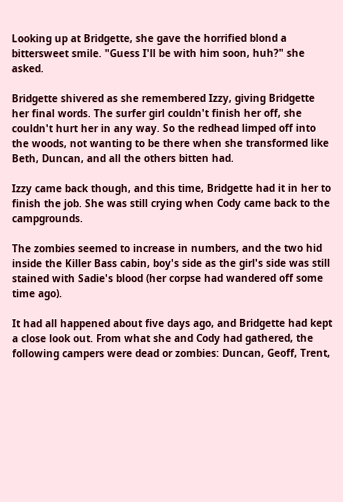Looking up at Bridgette, she gave the horrified blond a bittersweet smile. "Guess I'll be with him soon, huh?" she asked.

Bridgette shivered as she remembered Izzy, giving Bridgette her final words. The surfer girl couldn't finish her off, she couldn't hurt her in any way. So the redhead limped off into the woods, not wanting to be there when she transformed like Beth, Duncan, and all the others bitten had.

Izzy came back though, and this time, Bridgette had it in her to finish the job. She was still crying when Cody came back to the campgrounds.

The zombies seemed to increase in numbers, and the two hid inside the Killer Bass cabin, boy's side as the girl's side was still stained with Sadie's blood (her corpse had wandered off some time ago).

It had all happened about five days ago, and Bridgette had kept a close look out. From what she and Cody had gathered, the following campers were dead or zombies: Duncan, Geoff, Trent,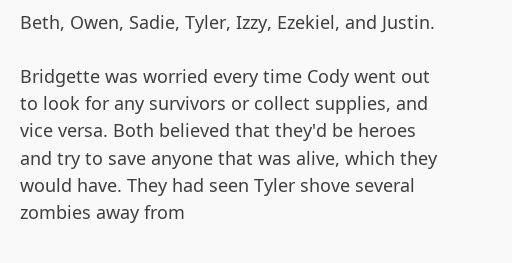Beth, Owen, Sadie, Tyler, Izzy, Ezekiel, and Justin.

Bridgette was worried every time Cody went out to look for any survivors or collect supplies, and vice versa. Both believed that they'd be heroes and try to save anyone that was alive, which they would have. They had seen Tyler shove several zombies away from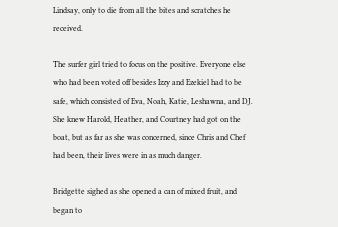Lindsay, only to die from all the bites and scratches he received.

The surfer girl tried to focus on the positive. Everyone else who had been voted off besides Izzy and Ezekiel had to be safe, which consisted of Eva, Noah, Katie, Leshawna, and DJ. She knew Harold, Heather, and Courtney had got on the boat, but as far as she was concerned, since Chris and Chef had been, their lives were in as much danger.

Bridgette sighed as she opened a can of mixed fruit, and began to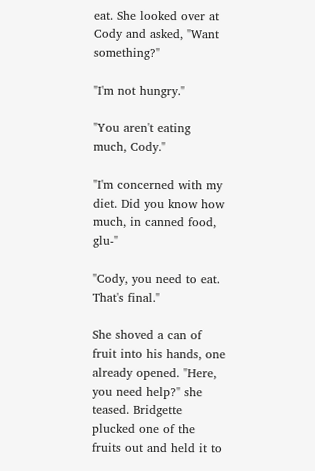eat. She looked over at Cody and asked, "Want something?"

"I'm not hungry."

"You aren't eating much, Cody."

"I'm concerned with my diet. Did you know how much, in canned food, glu-"

"Cody, you need to eat. That's final."

She shoved a can of fruit into his hands, one already opened. "Here, you need help?" she teased. Bridgette plucked one of the fruits out and held it to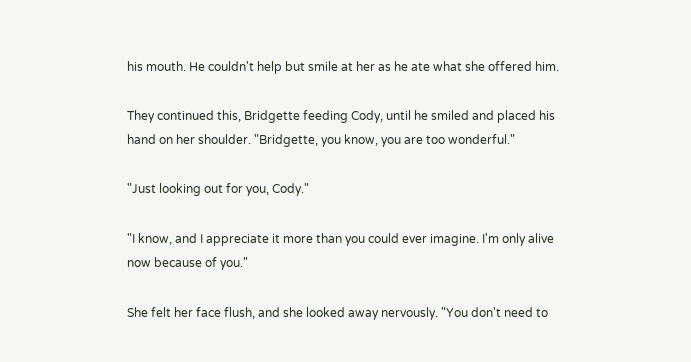his mouth. He couldn't help but smile at her as he ate what she offered him.

They continued this, Bridgette feeding Cody, until he smiled and placed his hand on her shoulder. "Bridgette, you know, you are too wonderful."

"Just looking out for you, Cody."

"I know, and I appreciate it more than you could ever imagine. I'm only alive now because of you."

She felt her face flush, and she looked away nervously. "You don't need to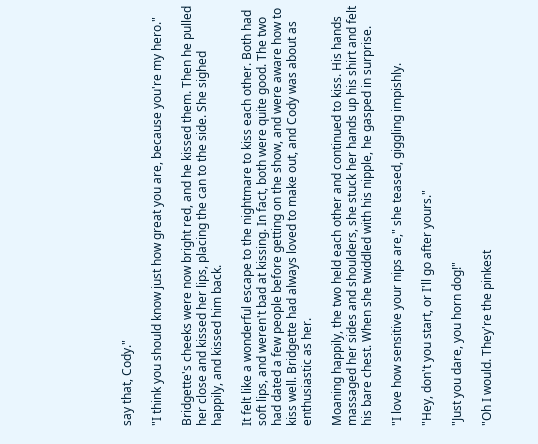say that, Cody."

"I think you should know just how great you are, because you're my hero."

Bridgette's cheeks were now bright red, and he kissed them. Then he pulled her close and kissed her lips, placing the can to the side. She sighed happily, and kissed him back.

It felt like a wonderful escape to the nightmare to kiss each other. Both had soft lips, and weren't bad at kissing. In fact, both were quite good. The two had dated a few people before getting on the show, and were aware how to kiss well. Bridgette had always loved to make out, and Cody was about as enthusiastic as her.

Moaning happily, the two held each other and continued to kiss. His hands massaged her sides and shoulders, she stuck her hands up his shirt and felt his bare chest. When she twiddled with his nipple, he gasped in surprise.

"I love how sensitive your nips are," she teased, giggling impishly.

"Hey, don't you start, or I'll go after yours."

"Just you dare, you horn dog!"

"Oh I would. They're the pinkest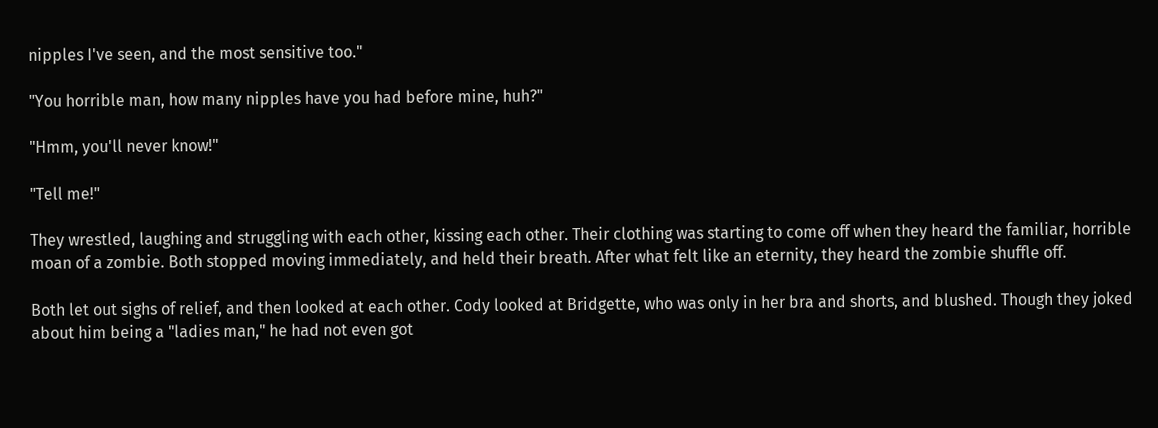nipples I've seen, and the most sensitive too."

"You horrible man, how many nipples have you had before mine, huh?"

"Hmm, you'll never know!"

"Tell me!"

They wrestled, laughing and struggling with each other, kissing each other. Their clothing was starting to come off when they heard the familiar, horrible moan of a zombie. Both stopped moving immediately, and held their breath. After what felt like an eternity, they heard the zombie shuffle off.

Both let out sighs of relief, and then looked at each other. Cody looked at Bridgette, who was only in her bra and shorts, and blushed. Though they joked about him being a "ladies man," he had not even got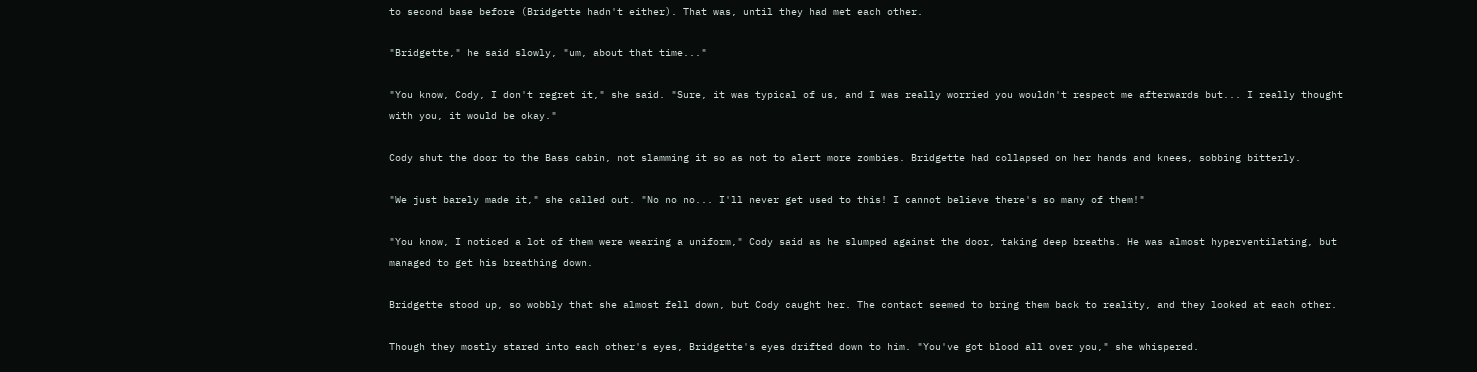to second base before (Bridgette hadn't either). That was, until they had met each other.

"Bridgette," he said slowly, "um, about that time..."

"You know, Cody, I don't regret it," she said. "Sure, it was typical of us, and I was really worried you wouldn't respect me afterwards but... I really thought with you, it would be okay."

Cody shut the door to the Bass cabin, not slamming it so as not to alert more zombies. Bridgette had collapsed on her hands and knees, sobbing bitterly.

"We just barely made it," she called out. "No no no... I'll never get used to this! I cannot believe there's so many of them!"

"You know, I noticed a lot of them were wearing a uniform," Cody said as he slumped against the door, taking deep breaths. He was almost hyperventilating, but managed to get his breathing down.

Bridgette stood up, so wobbly that she almost fell down, but Cody caught her. The contact seemed to bring them back to reality, and they looked at each other.

Though they mostly stared into each other's eyes, Bridgette's eyes drifted down to him. "You've got blood all over you," she whispered.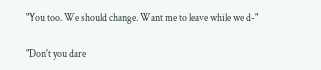"You too. We should change. Want me to leave while we d-"

"Don't you dare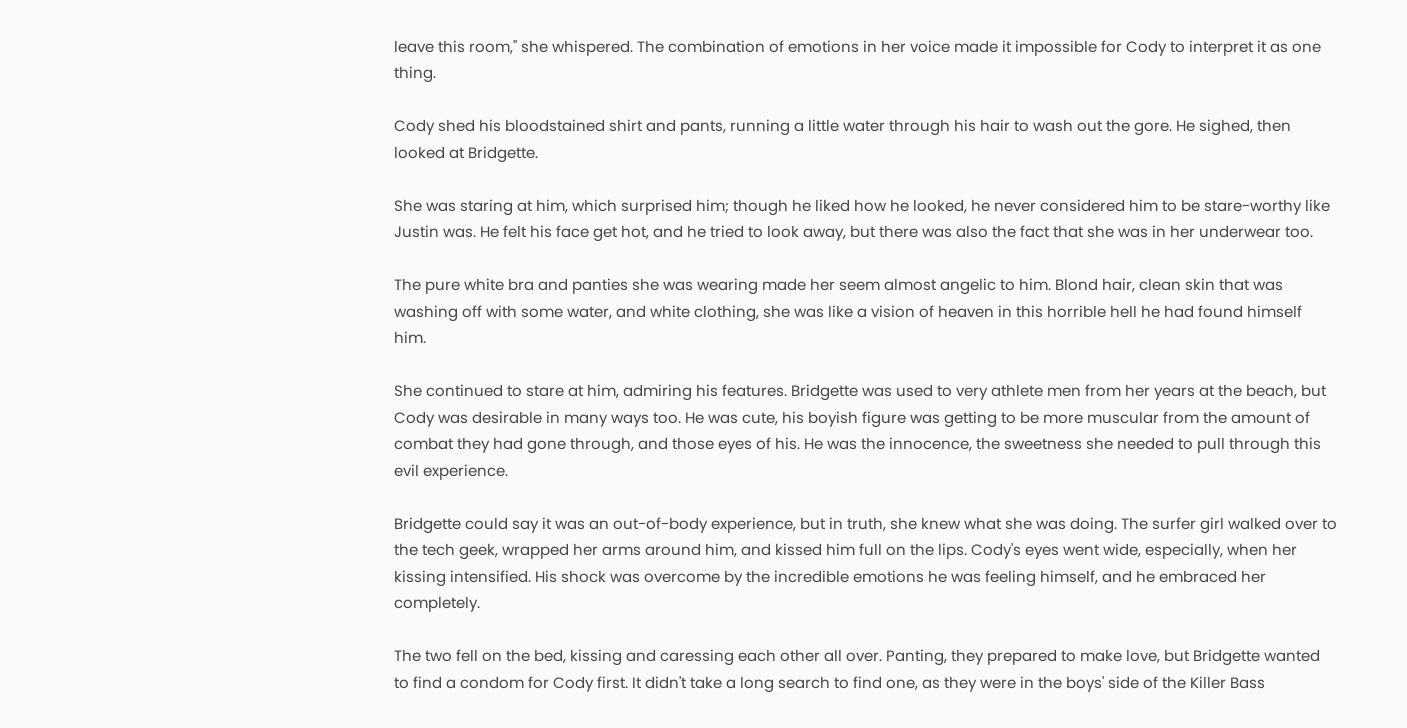leave this room," she whispered. The combination of emotions in her voice made it impossible for Cody to interpret it as one thing.

Cody shed his bloodstained shirt and pants, running a little water through his hair to wash out the gore. He sighed, then looked at Bridgette.

She was staring at him, which surprised him; though he liked how he looked, he never considered him to be stare-worthy like Justin was. He felt his face get hot, and he tried to look away, but there was also the fact that she was in her underwear too.

The pure white bra and panties she was wearing made her seem almost angelic to him. Blond hair, clean skin that was washing off with some water, and white clothing, she was like a vision of heaven in this horrible hell he had found himself him.

She continued to stare at him, admiring his features. Bridgette was used to very athlete men from her years at the beach, but Cody was desirable in many ways too. He was cute, his boyish figure was getting to be more muscular from the amount of combat they had gone through, and those eyes of his. He was the innocence, the sweetness she needed to pull through this evil experience.

Bridgette could say it was an out-of-body experience, but in truth, she knew what she was doing. The surfer girl walked over to the tech geek, wrapped her arms around him, and kissed him full on the lips. Cody's eyes went wide, especially, when her kissing intensified. His shock was overcome by the incredible emotions he was feeling himself, and he embraced her completely.

The two fell on the bed, kissing and caressing each other all over. Panting, they prepared to make love, but Bridgette wanted to find a condom for Cody first. It didn't take a long search to find one, as they were in the boys' side of the Killer Bass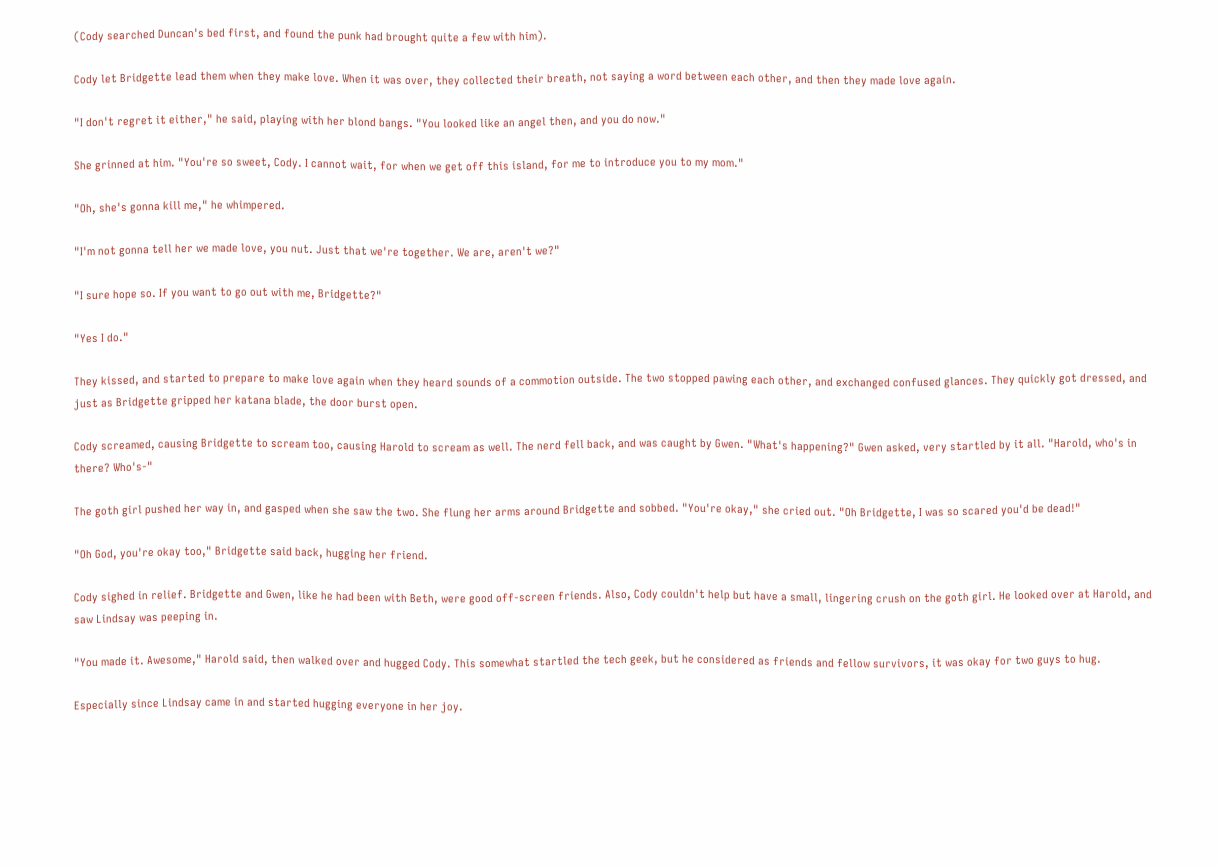(Cody searched Duncan's bed first, and found the punk had brought quite a few with him).

Cody let Bridgette lead them when they make love. When it was over, they collected their breath, not saying a word between each other, and then they made love again.

"I don't regret it either," he said, playing with her blond bangs. "You looked like an angel then, and you do now."

She grinned at him. "You're so sweet, Cody. I cannot wait, for when we get off this island, for me to introduce you to my mom."

"Oh, she's gonna kill me," he whimpered.

"I'm not gonna tell her we made love, you nut. Just that we're together. We are, aren't we?"

"I sure hope so. If you want to go out with me, Bridgette?"

"Yes I do."

They kissed, and started to prepare to make love again when they heard sounds of a commotion outside. The two stopped pawing each other, and exchanged confused glances. They quickly got dressed, and just as Bridgette gripped her katana blade, the door burst open.

Cody screamed, causing Bridgette to scream too, causing Harold to scream as well. The nerd fell back, and was caught by Gwen. "What's happening?" Gwen asked, very startled by it all. "Harold, who's in there? Who's-"

The goth girl pushed her way in, and gasped when she saw the two. She flung her arms around Bridgette and sobbed. "You're okay," she cried out. "Oh Bridgette, I was so scared you'd be dead!"

"Oh God, you're okay too," Bridgette said back, hugging her friend.

Cody sighed in relief. Bridgette and Gwen, like he had been with Beth, were good off-screen friends. Also, Cody couldn't help but have a small, lingering crush on the goth girl. He looked over at Harold, and saw Lindsay was peeping in.

"You made it. Awesome," Harold said, then walked over and hugged Cody. This somewhat startled the tech geek, but he considered as friends and fellow survivors, it was okay for two guys to hug.

Especially since Lindsay came in and started hugging everyone in her joy.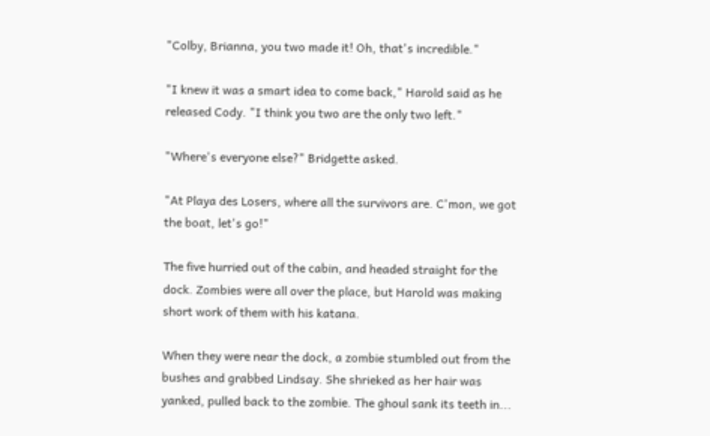"Colby, Brianna, you two made it! Oh, that's incredible."

"I knew it was a smart idea to come back," Harold said as he released Cody. "I think you two are the only two left."

"Where's everyone else?" Bridgette asked.

"At Playa des Losers, where all the survivors are. C'mon, we got the boat, let's go!"

The five hurried out of the cabin, and headed straight for the dock. Zombies were all over the place, but Harold was making short work of them with his katana.

When they were near the dock, a zombie stumbled out from the bushes and grabbed Lindsay. She shrieked as her hair was yanked, pulled back to the zombie. The ghoul sank its teeth in...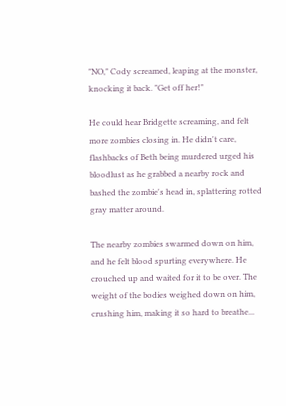"NO," Cody screamed, leaping at the monster, knocking it back. "Get off her!"

He could hear Bridgette screaming, and felt more zombies closing in. He didn't care, flashbacks of Beth being murdered urged his bloodlust as he grabbed a nearby rock and bashed the zombie's head in, splattering rotted gray matter around.

The nearby zombies swarmed down on him, and he felt blood spurting everywhere. He crouched up and waited for it to be over. The weight of the bodies weighed down on him, crushing him, making it so hard to breathe...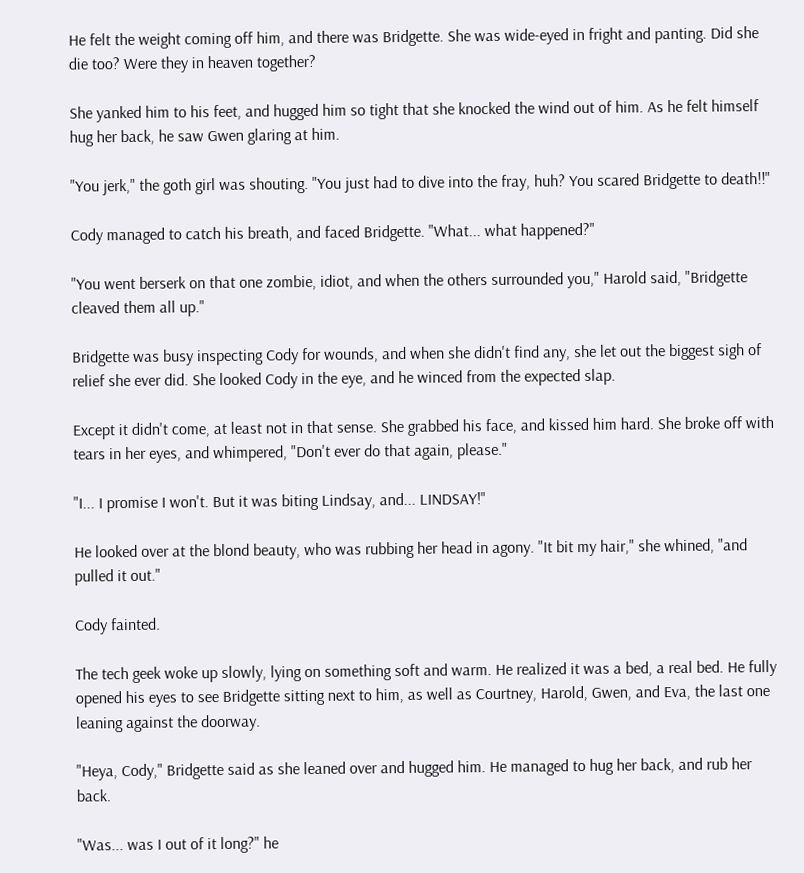He felt the weight coming off him, and there was Bridgette. She was wide-eyed in fright and panting. Did she die too? Were they in heaven together?

She yanked him to his feet, and hugged him so tight that she knocked the wind out of him. As he felt himself hug her back, he saw Gwen glaring at him.

"You jerk," the goth girl was shouting. "You just had to dive into the fray, huh? You scared Bridgette to death!!"

Cody managed to catch his breath, and faced Bridgette. "What... what happened?"

"You went berserk on that one zombie, idiot, and when the others surrounded you," Harold said, "Bridgette cleaved them all up."

Bridgette was busy inspecting Cody for wounds, and when she didn't find any, she let out the biggest sigh of relief she ever did. She looked Cody in the eye, and he winced from the expected slap.

Except it didn't come, at least not in that sense. She grabbed his face, and kissed him hard. She broke off with tears in her eyes, and whimpered, "Don't ever do that again, please."

"I... I promise I won't. But it was biting Lindsay, and... LINDSAY!"

He looked over at the blond beauty, who was rubbing her head in agony. "It bit my hair," she whined, "and pulled it out."

Cody fainted.

The tech geek woke up slowly, lying on something soft and warm. He realized it was a bed, a real bed. He fully opened his eyes to see Bridgette sitting next to him, as well as Courtney, Harold, Gwen, and Eva, the last one leaning against the doorway.

"Heya, Cody," Bridgette said as she leaned over and hugged him. He managed to hug her back, and rub her back.

"Was... was I out of it long?" he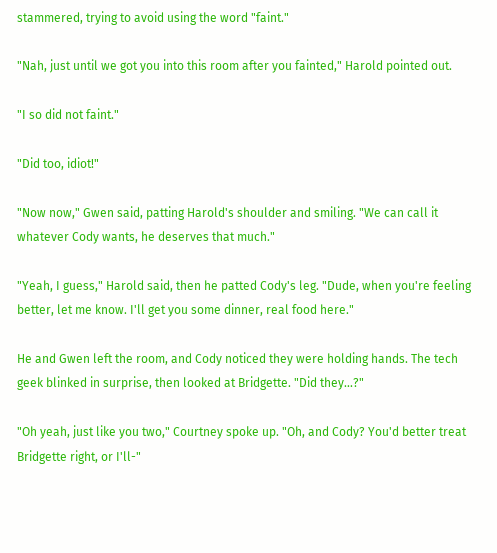stammered, trying to avoid using the word "faint."

"Nah, just until we got you into this room after you fainted," Harold pointed out.

"I so did not faint."

"Did too, idiot!"

"Now now," Gwen said, patting Harold's shoulder and smiling. "We can call it whatever Cody wants, he deserves that much."

"Yeah, I guess," Harold said, then he patted Cody's leg. "Dude, when you're feeling better, let me know. I'll get you some dinner, real food here."

He and Gwen left the room, and Cody noticed they were holding hands. The tech geek blinked in surprise, then looked at Bridgette. "Did they...?"

"Oh yeah, just like you two," Courtney spoke up. "Oh, and Cody? You'd better treat Bridgette right, or I'll-"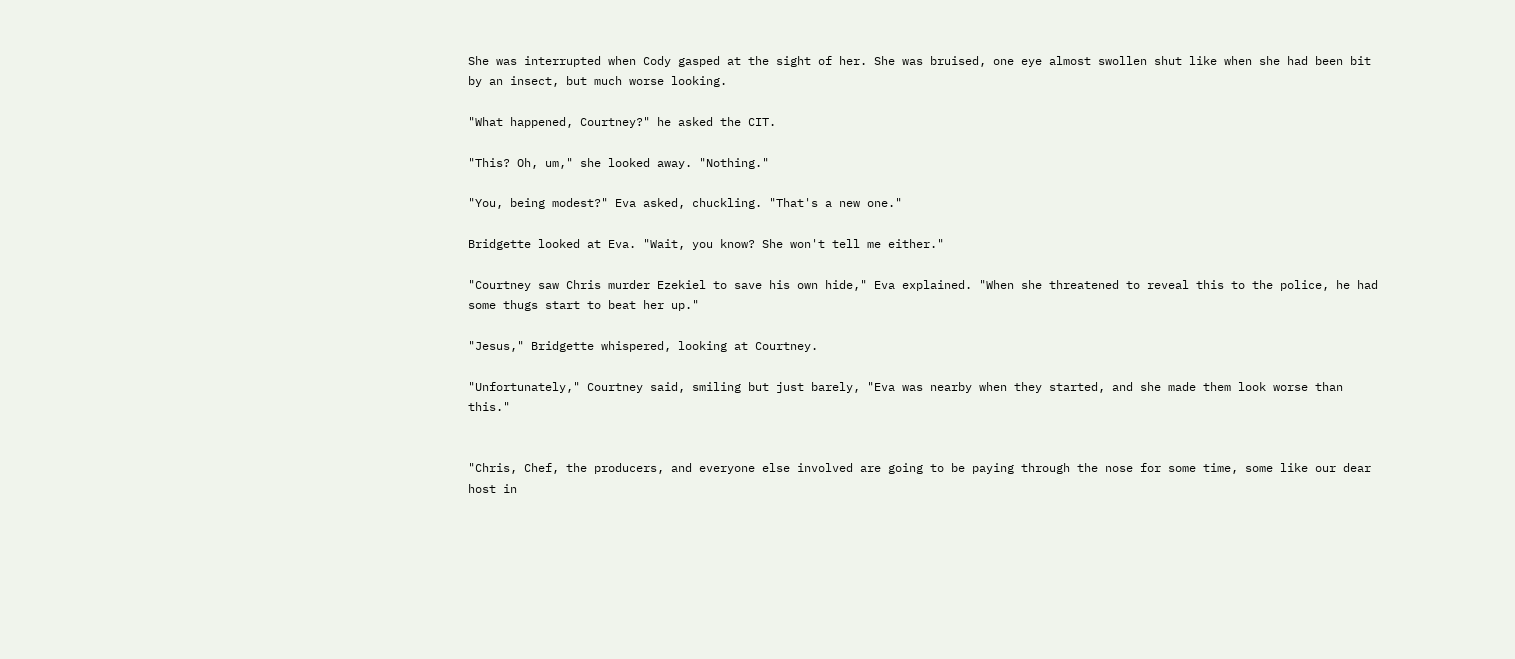She was interrupted when Cody gasped at the sight of her. She was bruised, one eye almost swollen shut like when she had been bit by an insect, but much worse looking.

"What happened, Courtney?" he asked the CIT.

"This? Oh, um," she looked away. "Nothing."

"You, being modest?" Eva asked, chuckling. "That's a new one."

Bridgette looked at Eva. "Wait, you know? She won't tell me either."

"Courtney saw Chris murder Ezekiel to save his own hide," Eva explained. "When she threatened to reveal this to the police, he had some thugs start to beat her up."

"Jesus," Bridgette whispered, looking at Courtney.

"Unfortunately," Courtney said, smiling but just barely, "Eva was nearby when they started, and she made them look worse than this."


"Chris, Chef, the producers, and everyone else involved are going to be paying through the nose for some time, some like our dear host in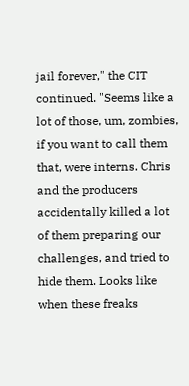jail forever," the CIT continued. "Seems like a lot of those, um, zombies, if you want to call them that, were interns. Chris and the producers accidentally killed a lot of them preparing our challenges, and tried to hide them. Looks like when these freaks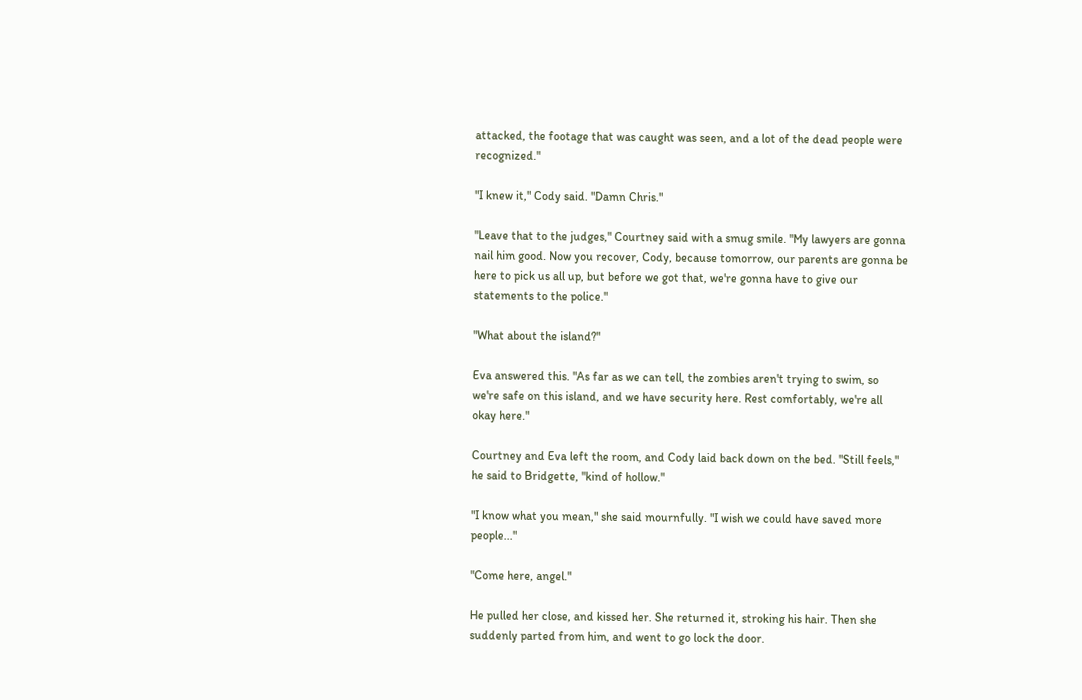attacked, the footage that was caught was seen, and a lot of the dead people were recognized."

"I knew it," Cody said. "Damn Chris."

"Leave that to the judges," Courtney said with a smug smile. "My lawyers are gonna nail him good. Now you recover, Cody, because tomorrow, our parents are gonna be here to pick us all up, but before we got that, we're gonna have to give our statements to the police."

"What about the island?"

Eva answered this. "As far as we can tell, the zombies aren't trying to swim, so we're safe on this island, and we have security here. Rest comfortably, we're all okay here."

Courtney and Eva left the room, and Cody laid back down on the bed. "Still feels," he said to Bridgette, "kind of hollow."

"I know what you mean," she said mournfully. "I wish we could have saved more people..."

"Come here, angel."

He pulled her close, and kissed her. She returned it, stroking his hair. Then she suddenly parted from him, and went to go lock the door.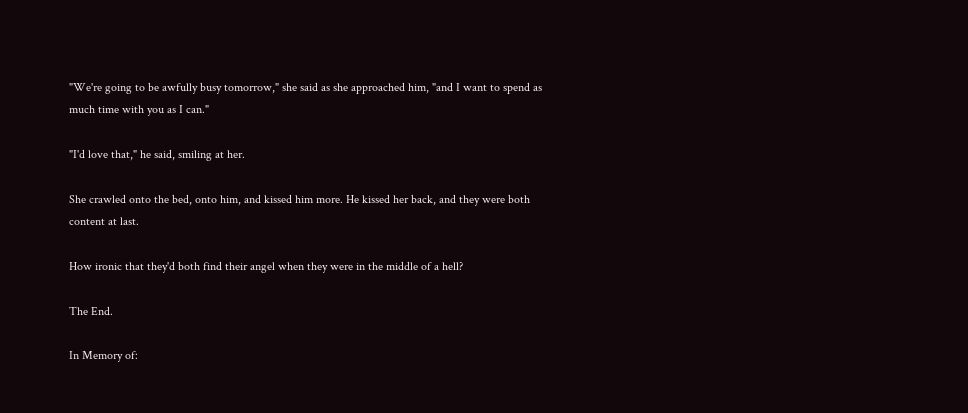"We're going to be awfully busy tomorrow," she said as she approached him, "and I want to spend as much time with you as I can."

"I'd love that," he said, smiling at her.

She crawled onto the bed, onto him, and kissed him more. He kissed her back, and they were both content at last.

How ironic that they'd both find their angel when they were in the middle of a hell?

The End.

In Memory of: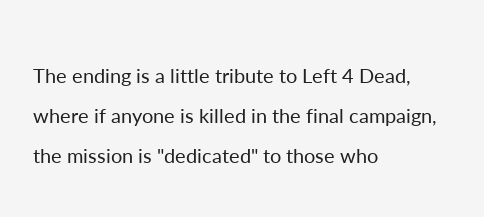The ending is a little tribute to Left 4 Dead, where if anyone is killed in the final campaign, the mission is "dedicated" to those who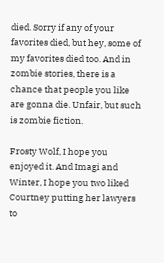died. Sorry if any of your favorites died, but hey, some of my favorites died too. And in zombie stories, there is a chance that people you like are gonna die. Unfair, but such is zombie fiction.

Frosty Wolf, I hope you enjoyed it. And Imagi and Winter, I hope you two liked Courtney putting her lawyers to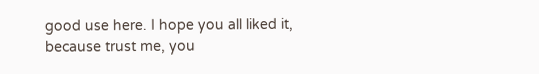good use here. I hope you all liked it, because trust me, you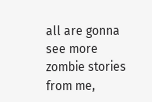all are gonna see more zombie stories from me,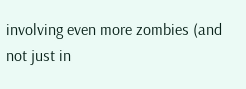involving even more zombies (and not just in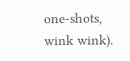one-shots, wink wink).